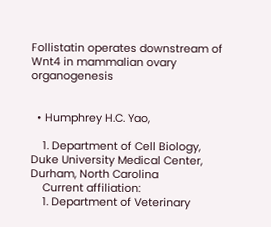Follistatin operates downstream of Wnt4 in mammalian ovary organogenesis


  • Humphrey H.C. Yao,

    1. Department of Cell Biology, Duke University Medical Center, Durham, North Carolina
    Current affiliation:
    1. Department of Veterinary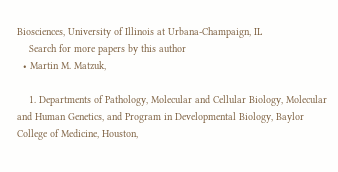Biosciences, University of Illinois at Urbana-Champaign, IL
    Search for more papers by this author
  • Martin M. Matzuk,

    1. Departments of Pathology, Molecular and Cellular Biology, Molecular and Human Genetics, and Program in Developmental Biology, Baylor College of Medicine, Houston,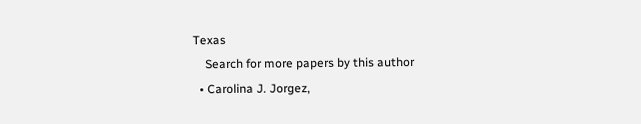Texas
    Search for more papers by this author
  • Carolina J. Jorgez,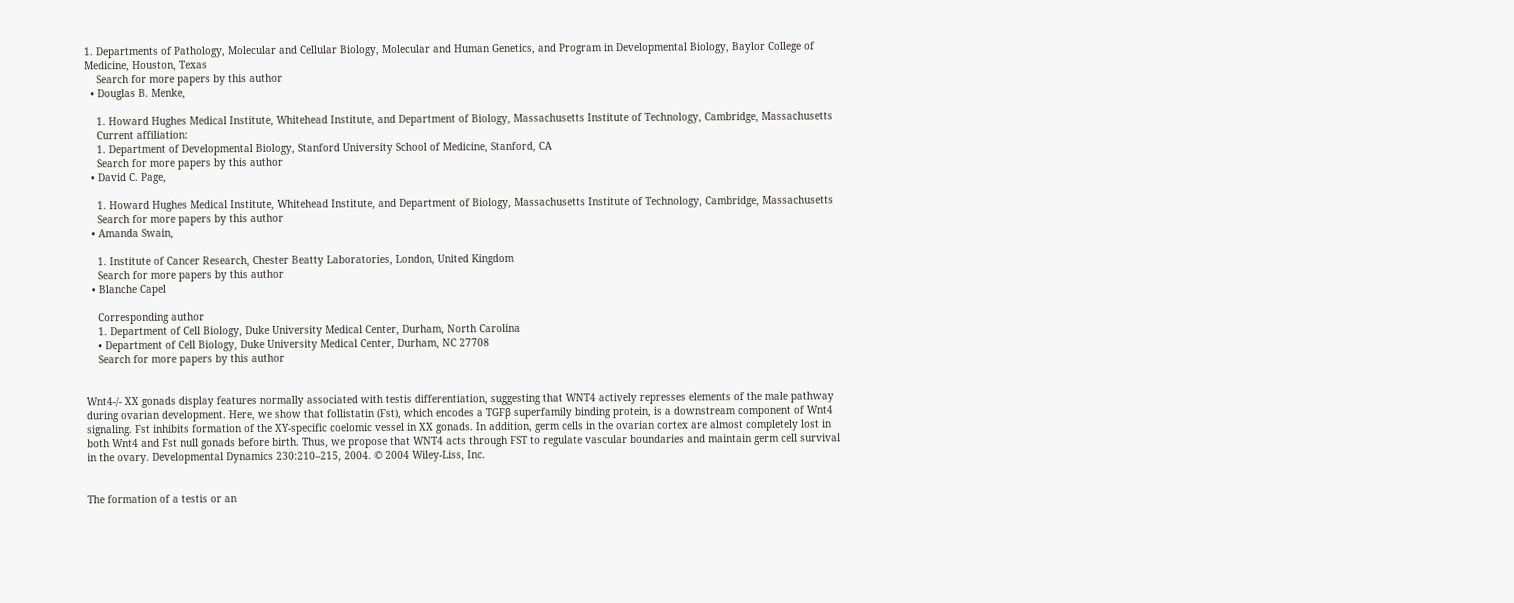1. Departments of Pathology, Molecular and Cellular Biology, Molecular and Human Genetics, and Program in Developmental Biology, Baylor College of Medicine, Houston, Texas
    Search for more papers by this author
  • Douglas B. Menke,

    1. Howard Hughes Medical Institute, Whitehead Institute, and Department of Biology, Massachusetts Institute of Technology, Cambridge, Massachusetts
    Current affiliation:
    1. Department of Developmental Biology, Stanford University School of Medicine, Stanford, CA
    Search for more papers by this author
  • David C. Page,

    1. Howard Hughes Medical Institute, Whitehead Institute, and Department of Biology, Massachusetts Institute of Technology, Cambridge, Massachusetts
    Search for more papers by this author
  • Amanda Swain,

    1. Institute of Cancer Research, Chester Beatty Laboratories, London, United Kingdom
    Search for more papers by this author
  • Blanche Capel

    Corresponding author
    1. Department of Cell Biology, Duke University Medical Center, Durham, North Carolina
    • Department of Cell Biology, Duke University Medical Center, Durham, NC 27708
    Search for more papers by this author


Wnt4-/- XX gonads display features normally associated with testis differentiation, suggesting that WNT4 actively represses elements of the male pathway during ovarian development. Here, we show that follistatin (Fst), which encodes a TGFβ superfamily binding protein, is a downstream component of Wnt4 signaling. Fst inhibits formation of the XY-specific coelomic vessel in XX gonads. In addition, germ cells in the ovarian cortex are almost completely lost in both Wnt4 and Fst null gonads before birth. Thus, we propose that WNT4 acts through FST to regulate vascular boundaries and maintain germ cell survival in the ovary. Developmental Dynamics 230:210–215, 2004. © 2004 Wiley-Liss, Inc.


The formation of a testis or an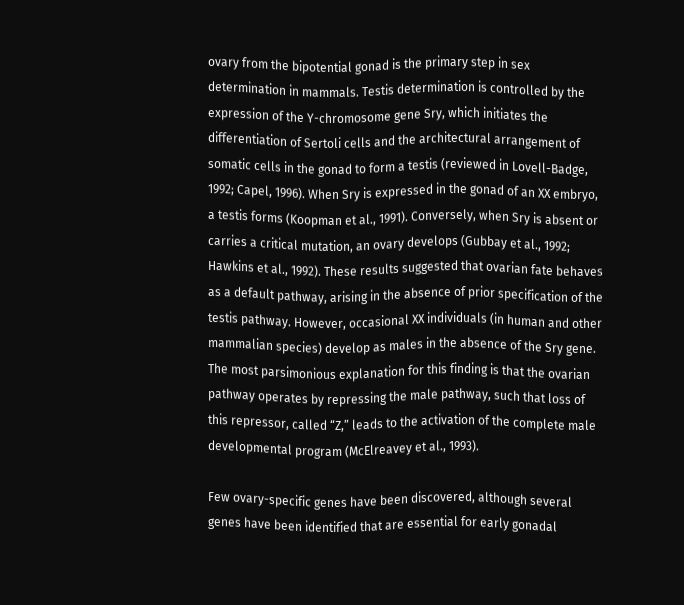ovary from the bipotential gonad is the primary step in sex determination in mammals. Testis determination is controlled by the expression of the Y-chromosome gene Sry, which initiates the differentiation of Sertoli cells and the architectural arrangement of somatic cells in the gonad to form a testis (reviewed in Lovell-Badge, 1992; Capel, 1996). When Sry is expressed in the gonad of an XX embryo, a testis forms (Koopman et al., 1991). Conversely, when Sry is absent or carries a critical mutation, an ovary develops (Gubbay et al., 1992; Hawkins et al., 1992). These results suggested that ovarian fate behaves as a default pathway, arising in the absence of prior specification of the testis pathway. However, occasional XX individuals (in human and other mammalian species) develop as males in the absence of the Sry gene. The most parsimonious explanation for this finding is that the ovarian pathway operates by repressing the male pathway, such that loss of this repressor, called “Z,” leads to the activation of the complete male developmental program (McElreavey et al., 1993).

Few ovary-specific genes have been discovered, although several genes have been identified that are essential for early gonadal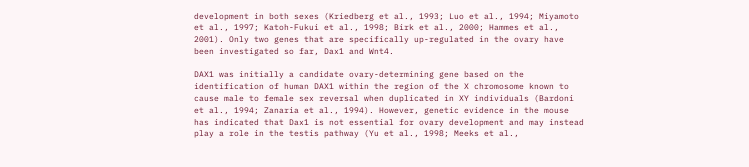development in both sexes (Kriedberg et al., 1993; Luo et al., 1994; Miyamoto et al., 1997; Katoh-Fukui et al., 1998; Birk et al., 2000; Hammes et al., 2001). Only two genes that are specifically up-regulated in the ovary have been investigated so far, Dax1 and Wnt4.

DAX1 was initially a candidate ovary-determining gene based on the identification of human DAX1 within the region of the X chromosome known to cause male to female sex reversal when duplicated in XY individuals (Bardoni et al., 1994; Zanaria et al., 1994). However, genetic evidence in the mouse has indicated that Dax1 is not essential for ovary development and may instead play a role in the testis pathway (Yu et al., 1998; Meeks et al.,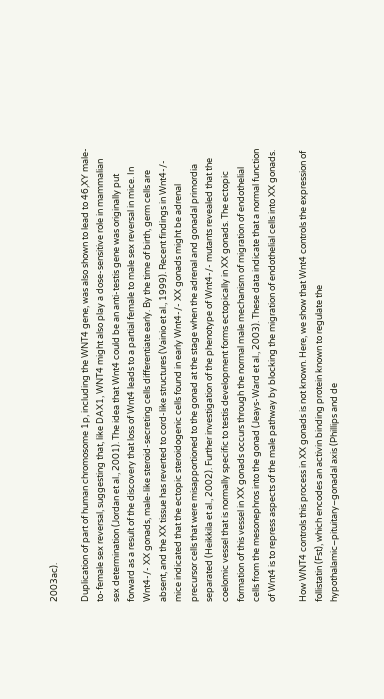2003ac).

Duplication of part of human chromosome 1p, including the WNT4 gene, was also shown to lead to 46,XY male-to-female sex reversal, suggesting that, like DAX1, WNT4 might also play a dose-sensitive role in mammalian sex determination (Jordan et al., 2001). The idea that Wnt4 could be an anti-testis gene was originally put forward as a result of the discovery that loss of Wnt4 leads to a partial female to male sex reversal in mice. In Wnt4-/- XX gonads, male-like steroid-secreting cells differentiate early. By the time of birth, germ cells are absent, and the XX tissue has reverted to cord-like structures (Vainio et al., 1999). Recent findings in Wnt4-/- mice indicated that the ectopic steroidogenic cells found in early Wnt4-/- XX gonads might be adrenal precursor cells that were misapportioned to the gonad at the stage when the adrenal and gonadal primordia separated (Heikkila et al., 2002). Further investigation of the phenotype of Wnt4-/- mutants revealed that the coelomic vessel that is normally specific to testis development forms ectopically in XX gonads. The ectopic formation of this vessel in XX gonads occurs through the normal male mechanism of migration of endothelial cells from the mesonephros into the gonad (Jeays-Ward et al., 2003). These data indicate that a normal function of Wnt4 is to repress aspects of the male pathway by blocking the migration of endothelial cells into XX gonads.

How WNT4 controls this process in XX gonads is not known. Here, we show that Wnt4 controls the expression of follistatin (Fst), which encodes an activin binding protein known to regulate the hypothalamic–pituitary–gonadal axis (Phillips and de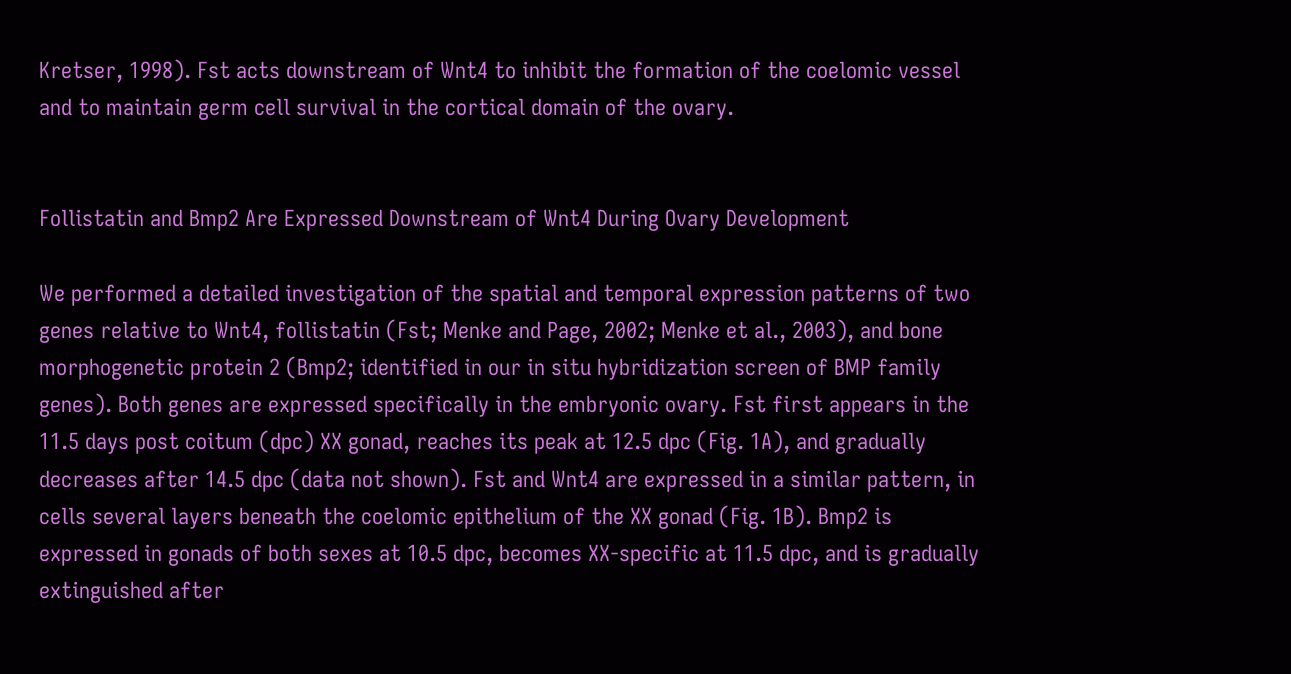Kretser, 1998). Fst acts downstream of Wnt4 to inhibit the formation of the coelomic vessel and to maintain germ cell survival in the cortical domain of the ovary.


Follistatin and Bmp2 Are Expressed Downstream of Wnt4 During Ovary Development

We performed a detailed investigation of the spatial and temporal expression patterns of two genes relative to Wnt4, follistatin (Fst; Menke and Page, 2002; Menke et al., 2003), and bone morphogenetic protein 2 (Bmp2; identified in our in situ hybridization screen of BMP family genes). Both genes are expressed specifically in the embryonic ovary. Fst first appears in the 11.5 days post coitum (dpc) XX gonad, reaches its peak at 12.5 dpc (Fig. 1A), and gradually decreases after 14.5 dpc (data not shown). Fst and Wnt4 are expressed in a similar pattern, in cells several layers beneath the coelomic epithelium of the XX gonad (Fig. 1B). Bmp2 is expressed in gonads of both sexes at 10.5 dpc, becomes XX-specific at 11.5 dpc, and is gradually extinguished after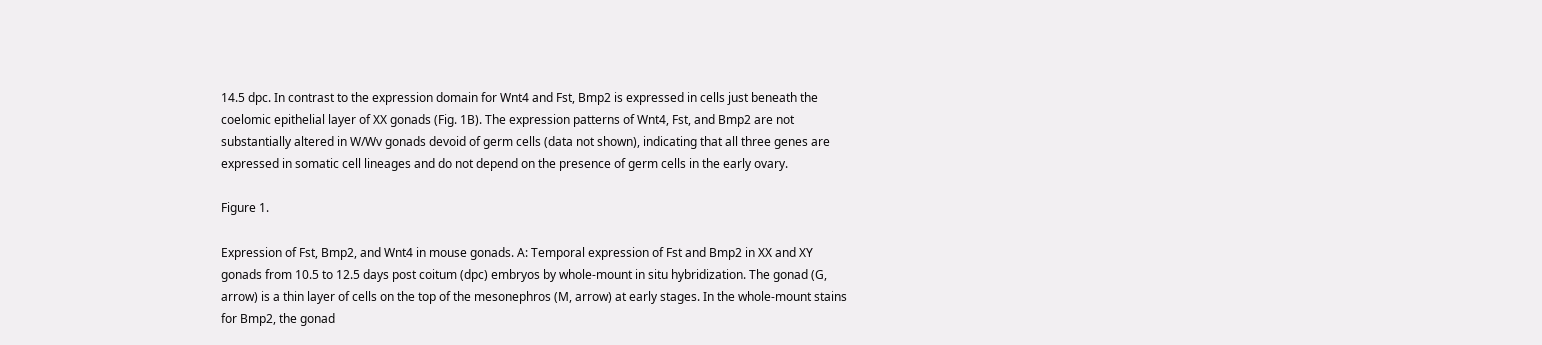14.5 dpc. In contrast to the expression domain for Wnt4 and Fst, Bmp2 is expressed in cells just beneath the coelomic epithelial layer of XX gonads (Fig. 1B). The expression patterns of Wnt4, Fst, and Bmp2 are not substantially altered in W/Wv gonads devoid of germ cells (data not shown), indicating that all three genes are expressed in somatic cell lineages and do not depend on the presence of germ cells in the early ovary.

Figure 1.

Expression of Fst, Bmp2, and Wnt4 in mouse gonads. A: Temporal expression of Fst and Bmp2 in XX and XY gonads from 10.5 to 12.5 days post coitum (dpc) embryos by whole-mount in situ hybridization. The gonad (G, arrow) is a thin layer of cells on the top of the mesonephros (M, arrow) at early stages. In the whole-mount stains for Bmp2, the gonad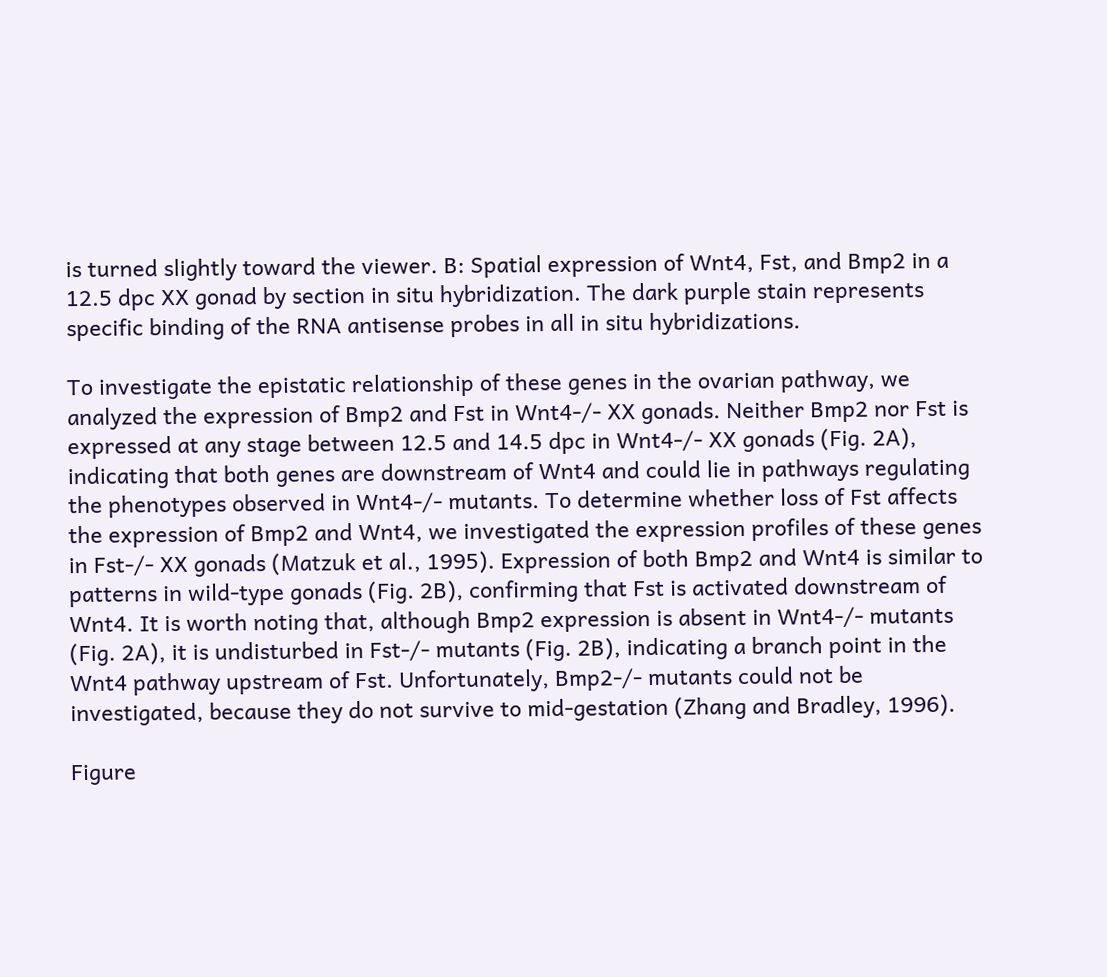is turned slightly toward the viewer. B: Spatial expression of Wnt4, Fst, and Bmp2 in a 12.5 dpc XX gonad by section in situ hybridization. The dark purple stain represents specific binding of the RNA antisense probes in all in situ hybridizations.

To investigate the epistatic relationship of these genes in the ovarian pathway, we analyzed the expression of Bmp2 and Fst in Wnt4-/- XX gonads. Neither Bmp2 nor Fst is expressed at any stage between 12.5 and 14.5 dpc in Wnt4-/- XX gonads (Fig. 2A), indicating that both genes are downstream of Wnt4 and could lie in pathways regulating the phenotypes observed in Wnt4-/- mutants. To determine whether loss of Fst affects the expression of Bmp2 and Wnt4, we investigated the expression profiles of these genes in Fst-/- XX gonads (Matzuk et al., 1995). Expression of both Bmp2 and Wnt4 is similar to patterns in wild-type gonads (Fig. 2B), confirming that Fst is activated downstream of Wnt4. It is worth noting that, although Bmp2 expression is absent in Wnt4-/- mutants (Fig. 2A), it is undisturbed in Fst-/- mutants (Fig. 2B), indicating a branch point in the Wnt4 pathway upstream of Fst. Unfortunately, Bmp2-/- mutants could not be investigated, because they do not survive to mid-gestation (Zhang and Bradley, 1996).

Figure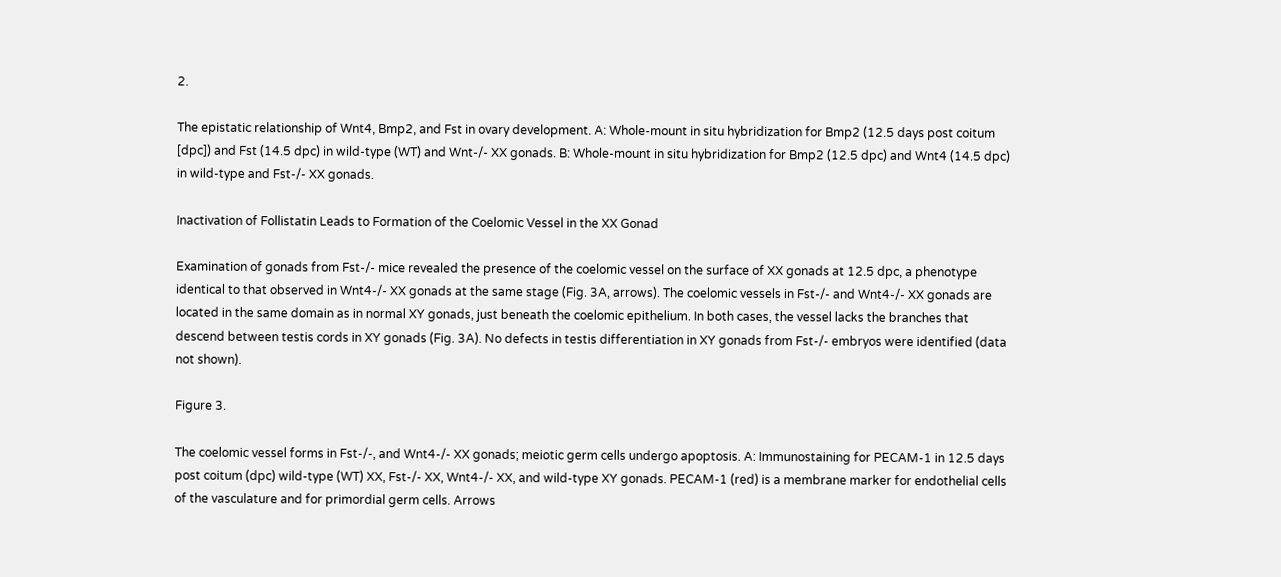2.

The epistatic relationship of Wnt4, Bmp2, and Fst in ovary development. A: Whole-mount in situ hybridization for Bmp2 (12.5 days post coitum [dpc]) and Fst (14.5 dpc) in wild-type (WT) and Wnt-/- XX gonads. B: Whole-mount in situ hybridization for Bmp2 (12.5 dpc) and Wnt4 (14.5 dpc) in wild-type and Fst-/- XX gonads.

Inactivation of Follistatin Leads to Formation of the Coelomic Vessel in the XX Gonad

Examination of gonads from Fst-/- mice revealed the presence of the coelomic vessel on the surface of XX gonads at 12.5 dpc, a phenotype identical to that observed in Wnt4-/- XX gonads at the same stage (Fig. 3A, arrows). The coelomic vessels in Fst-/- and Wnt4-/- XX gonads are located in the same domain as in normal XY gonads, just beneath the coelomic epithelium. In both cases, the vessel lacks the branches that descend between testis cords in XY gonads (Fig. 3A). No defects in testis differentiation in XY gonads from Fst-/- embryos were identified (data not shown).

Figure 3.

The coelomic vessel forms in Fst-/-, and Wnt4-/- XX gonads; meiotic germ cells undergo apoptosis. A: Immunostaining for PECAM-1 in 12.5 days post coitum (dpc) wild-type (WT) XX, Fst-/- XX, Wnt4-/- XX, and wild-type XY gonads. PECAM-1 (red) is a membrane marker for endothelial cells of the vasculature and for primordial germ cells. Arrows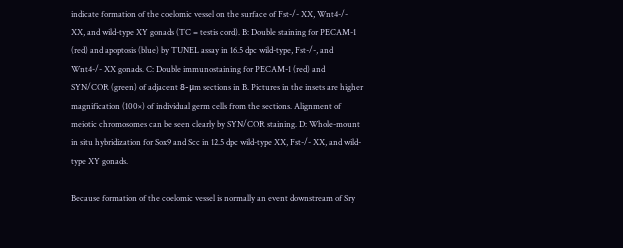indicate formation of the coelomic vessel on the surface of Fst-/- XX, Wnt4-/- XX, and wild-type XY gonads (TC = testis cord). B: Double staining for PECAM-1 (red) and apoptosis (blue) by TUNEL assay in 16.5 dpc wild-type, Fst-/-, and Wnt4-/- XX gonads. C: Double immunostaining for PECAM-1 (red) and SYN/COR (green) of adjacent 8-μm sections in B. Pictures in the insets are higher magnification (100×) of individual germ cells from the sections. Alignment of meiotic chromosomes can be seen clearly by SYN/COR staining. D: Whole-mount in situ hybridization for Sox9 and Scc in 12.5 dpc wild-type XX, Fst-/- XX, and wild-type XY gonads.

Because formation of the coelomic vessel is normally an event downstream of Sry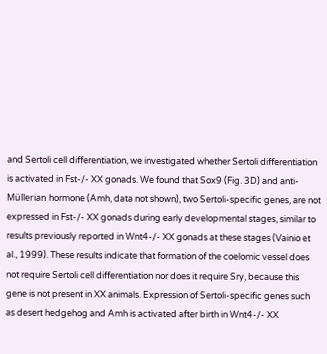and Sertoli cell differentiation, we investigated whether Sertoli differentiation is activated in Fst-/- XX gonads. We found that Sox9 (Fig. 3D) and anti-Müllerian hormone (Amh, data not shown), two Sertoli-specific genes, are not expressed in Fst-/- XX gonads during early developmental stages, similar to results previously reported in Wnt4-/- XX gonads at these stages (Vainio et al., 1999). These results indicate that formation of the coelomic vessel does not require Sertoli cell differentiation nor does it require Sry, because this gene is not present in XX animals. Expression of Sertoli-specific genes such as desert hedgehog and Amh is activated after birth in Wnt4-/- XX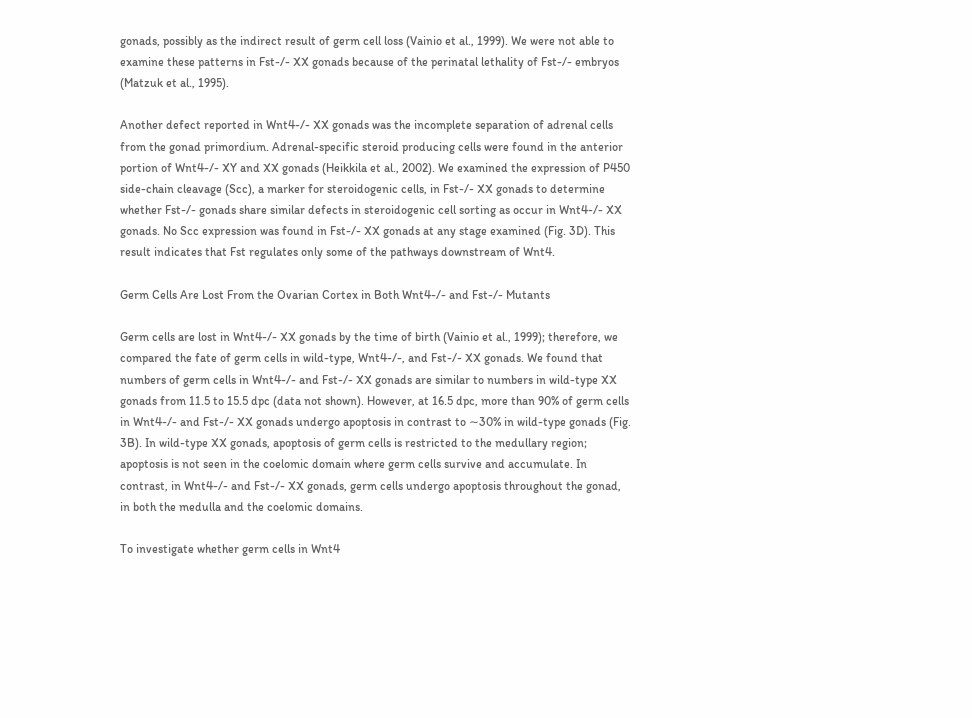gonads, possibly as the indirect result of germ cell loss (Vainio et al., 1999). We were not able to examine these patterns in Fst-/- XX gonads because of the perinatal lethality of Fst-/- embryos (Matzuk et al., 1995).

Another defect reported in Wnt4-/- XX gonads was the incomplete separation of adrenal cells from the gonad primordium. Adrenal-specific steroid producing cells were found in the anterior portion of Wnt4-/- XY and XX gonads (Heikkila et al., 2002). We examined the expression of P450 side-chain cleavage (Scc), a marker for steroidogenic cells, in Fst-/- XX gonads to determine whether Fst-/- gonads share similar defects in steroidogenic cell sorting as occur in Wnt4-/- XX gonads. No Scc expression was found in Fst-/- XX gonads at any stage examined (Fig. 3D). This result indicates that Fst regulates only some of the pathways downstream of Wnt4.

Germ Cells Are Lost From the Ovarian Cortex in Both Wnt4-/- and Fst-/- Mutants

Germ cells are lost in Wnt4-/- XX gonads by the time of birth (Vainio et al., 1999); therefore, we compared the fate of germ cells in wild-type, Wnt4-/-, and Fst-/- XX gonads. We found that numbers of germ cells in Wnt4-/- and Fst-/- XX gonads are similar to numbers in wild-type XX gonads from 11.5 to 15.5 dpc (data not shown). However, at 16.5 dpc, more than 90% of germ cells in Wnt4-/- and Fst-/- XX gonads undergo apoptosis in contrast to ∼30% in wild-type gonads (Fig. 3B). In wild-type XX gonads, apoptosis of germ cells is restricted to the medullary region; apoptosis is not seen in the coelomic domain where germ cells survive and accumulate. In contrast, in Wnt4-/- and Fst-/- XX gonads, germ cells undergo apoptosis throughout the gonad, in both the medulla and the coelomic domains.

To investigate whether germ cells in Wnt4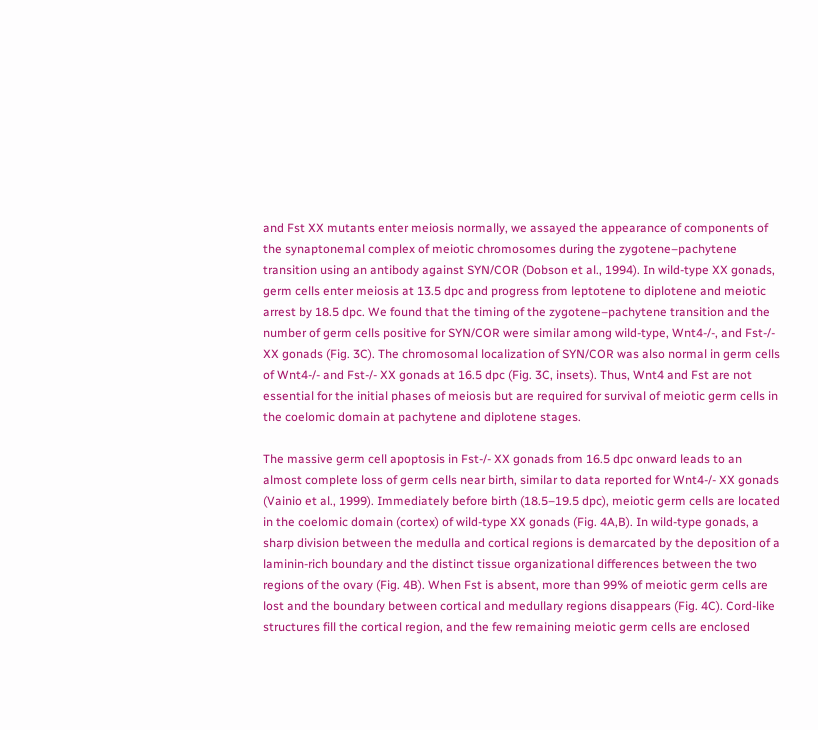and Fst XX mutants enter meiosis normally, we assayed the appearance of components of the synaptonemal complex of meiotic chromosomes during the zygotene–pachytene transition using an antibody against SYN/COR (Dobson et al., 1994). In wild-type XX gonads, germ cells enter meiosis at 13.5 dpc and progress from leptotene to diplotene and meiotic arrest by 18.5 dpc. We found that the timing of the zygotene–pachytene transition and the number of germ cells positive for SYN/COR were similar among wild-type, Wnt4-/-, and Fst-/- XX gonads (Fig. 3C). The chromosomal localization of SYN/COR was also normal in germ cells of Wnt4-/- and Fst-/- XX gonads at 16.5 dpc (Fig. 3C, insets). Thus, Wnt4 and Fst are not essential for the initial phases of meiosis but are required for survival of meiotic germ cells in the coelomic domain at pachytene and diplotene stages.

The massive germ cell apoptosis in Fst-/- XX gonads from 16.5 dpc onward leads to an almost complete loss of germ cells near birth, similar to data reported for Wnt4-/- XX gonads (Vainio et al., 1999). Immediately before birth (18.5–19.5 dpc), meiotic germ cells are located in the coelomic domain (cortex) of wild-type XX gonads (Fig. 4A,B). In wild-type gonads, a sharp division between the medulla and cortical regions is demarcated by the deposition of a laminin-rich boundary and the distinct tissue organizational differences between the two regions of the ovary (Fig. 4B). When Fst is absent, more than 99% of meiotic germ cells are lost and the boundary between cortical and medullary regions disappears (Fig. 4C). Cord-like structures fill the cortical region, and the few remaining meiotic germ cells are enclosed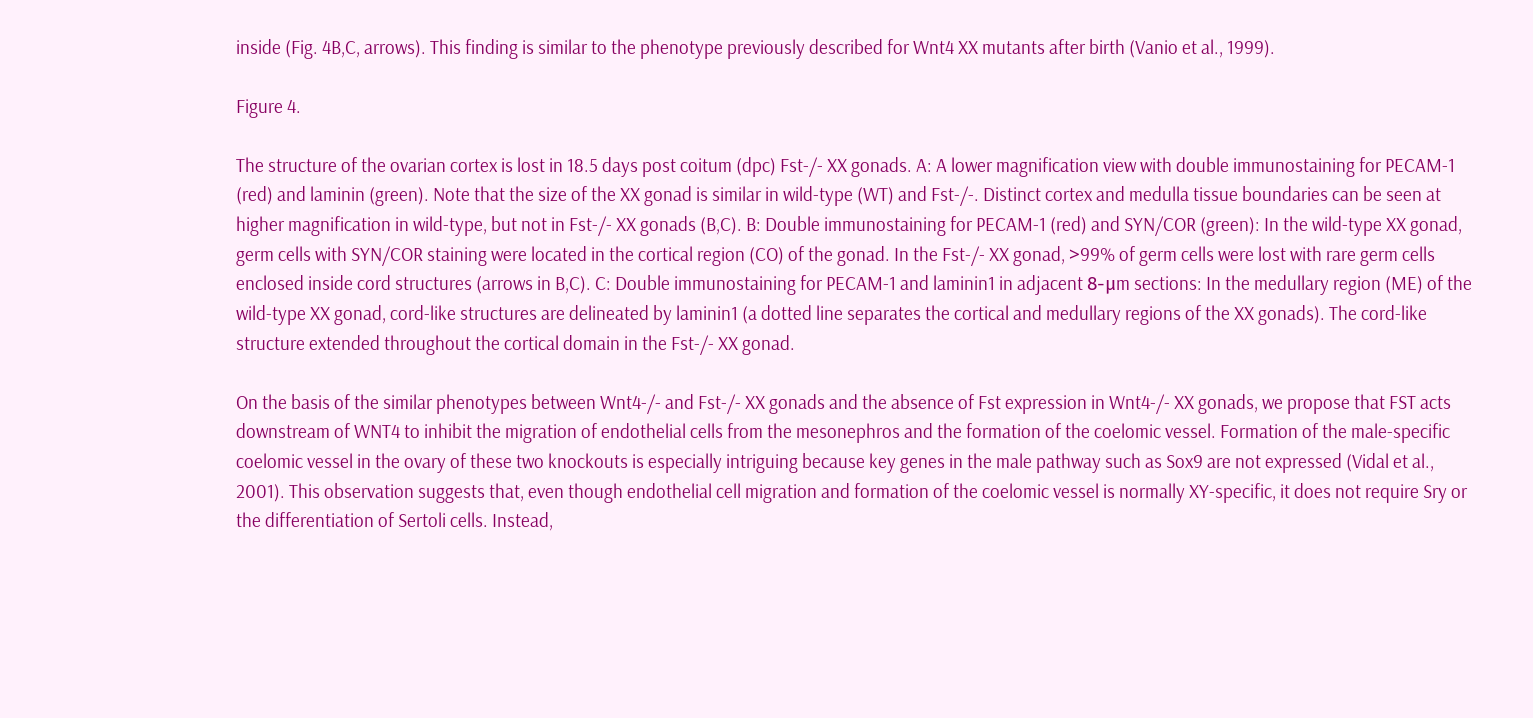inside (Fig. 4B,C, arrows). This finding is similar to the phenotype previously described for Wnt4 XX mutants after birth (Vanio et al., 1999).

Figure 4.

The structure of the ovarian cortex is lost in 18.5 days post coitum (dpc) Fst-/- XX gonads. A: A lower magnification view with double immunostaining for PECAM-1 (red) and laminin (green). Note that the size of the XX gonad is similar in wild-type (WT) and Fst-/-. Distinct cortex and medulla tissue boundaries can be seen at higher magnification in wild-type, but not in Fst-/- XX gonads (B,C). B: Double immunostaining for PECAM-1 (red) and SYN/COR (green): In the wild-type XX gonad, germ cells with SYN/COR staining were located in the cortical region (CO) of the gonad. In the Fst-/- XX gonad, >99% of germ cells were lost with rare germ cells enclosed inside cord structures (arrows in B,C). C: Double immunostaining for PECAM-1 and laminin1 in adjacent 8-μm sections: In the medullary region (ME) of the wild-type XX gonad, cord-like structures are delineated by laminin1 (a dotted line separates the cortical and medullary regions of the XX gonads). The cord-like structure extended throughout the cortical domain in the Fst-/- XX gonad.

On the basis of the similar phenotypes between Wnt4-/- and Fst-/- XX gonads and the absence of Fst expression in Wnt4-/- XX gonads, we propose that FST acts downstream of WNT4 to inhibit the migration of endothelial cells from the mesonephros and the formation of the coelomic vessel. Formation of the male-specific coelomic vessel in the ovary of these two knockouts is especially intriguing because key genes in the male pathway such as Sox9 are not expressed (Vidal et al., 2001). This observation suggests that, even though endothelial cell migration and formation of the coelomic vessel is normally XY-specific, it does not require Sry or the differentiation of Sertoli cells. Instead,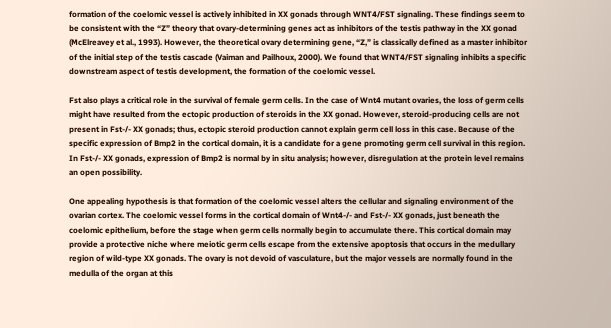formation of the coelomic vessel is actively inhibited in XX gonads through WNT4/FST signaling. These findings seem to be consistent with the “Z” theory that ovary-determining genes act as inhibitors of the testis pathway in the XX gonad (McElreavey et al., 1993). However, the theoretical ovary determining gene, “Z,” is classically defined as a master inhibitor of the initial step of the testis cascade (Vaiman and Pailhoux, 2000). We found that WNT4/FST signaling inhibits a specific downstream aspect of testis development, the formation of the coelomic vessel.

Fst also plays a critical role in the survival of female germ cells. In the case of Wnt4 mutant ovaries, the loss of germ cells might have resulted from the ectopic production of steroids in the XX gonad. However, steroid-producing cells are not present in Fst-/- XX gonads; thus, ectopic steroid production cannot explain germ cell loss in this case. Because of the specific expression of Bmp2 in the cortical domain, it is a candidate for a gene promoting germ cell survival in this region. In Fst-/- XX gonads, expression of Bmp2 is normal by in situ analysis; however, disregulation at the protein level remains an open possibility.

One appealing hypothesis is that formation of the coelomic vessel alters the cellular and signaling environment of the ovarian cortex. The coelomic vessel forms in the cortical domain of Wnt4-/- and Fst-/- XX gonads, just beneath the coelomic epithelium, before the stage when germ cells normally begin to accumulate there. This cortical domain may provide a protective niche where meiotic germ cells escape from the extensive apoptosis that occurs in the medullary region of wild-type XX gonads. The ovary is not devoid of vasculature, but the major vessels are normally found in the medulla of the organ at this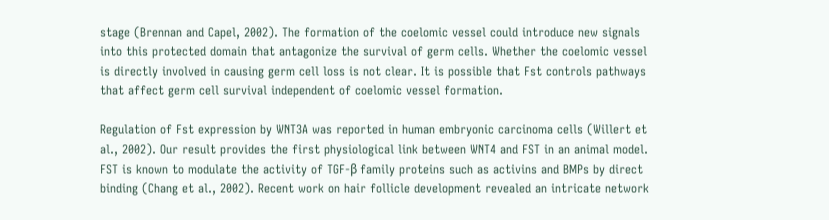stage (Brennan and Capel, 2002). The formation of the coelomic vessel could introduce new signals into this protected domain that antagonize the survival of germ cells. Whether the coelomic vessel is directly involved in causing germ cell loss is not clear. It is possible that Fst controls pathways that affect germ cell survival independent of coelomic vessel formation.

Regulation of Fst expression by WNT3A was reported in human embryonic carcinoma cells (Willert et al., 2002). Our result provides the first physiological link between WNT4 and FST in an animal model. FST is known to modulate the activity of TGF-β family proteins such as activins and BMPs by direct binding (Chang et al., 2002). Recent work on hair follicle development revealed an intricate network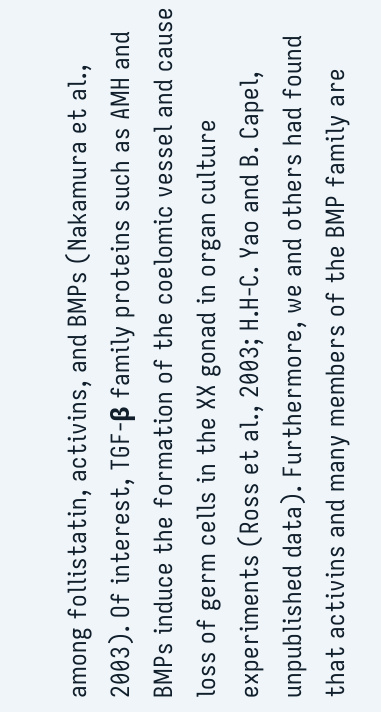among follistatin, activins, and BMPs (Nakamura et al., 2003). Of interest, TGF-β family proteins such as AMH and BMPs induce the formation of the coelomic vessel and cause loss of germ cells in the XX gonad in organ culture experiments (Ross et al., 2003; H.H-C. Yao and B. Capel, unpublished data). Furthermore, we and others had found that activins and many members of the BMP family are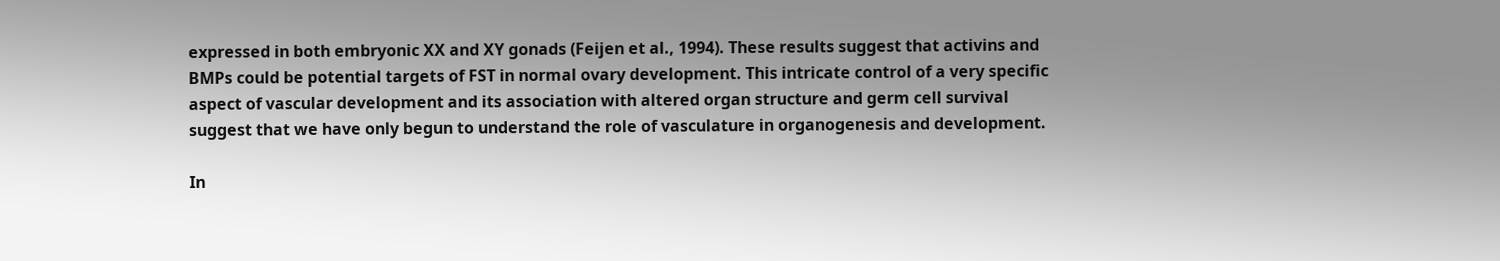expressed in both embryonic XX and XY gonads (Feijen et al., 1994). These results suggest that activins and BMPs could be potential targets of FST in normal ovary development. This intricate control of a very specific aspect of vascular development and its association with altered organ structure and germ cell survival suggest that we have only begun to understand the role of vasculature in organogenesis and development.

In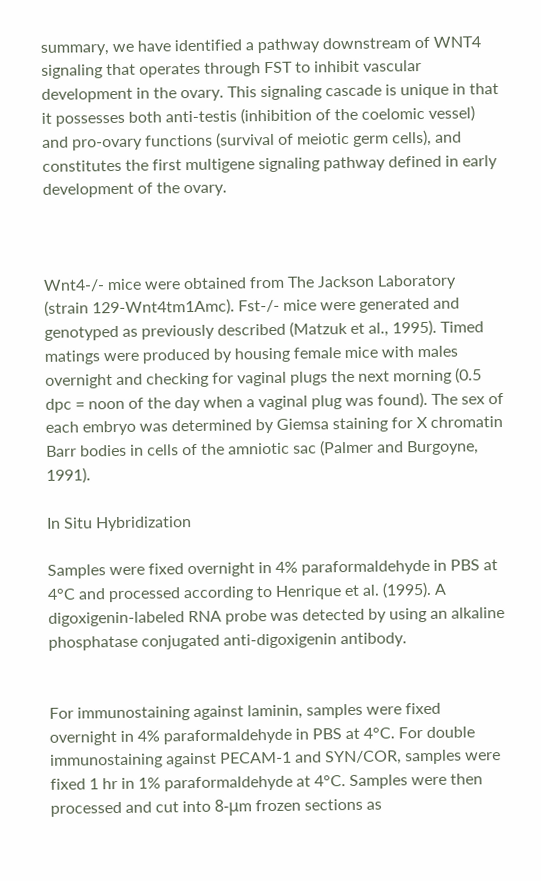summary, we have identified a pathway downstream of WNT4 signaling that operates through FST to inhibit vascular development in the ovary. This signaling cascade is unique in that it possesses both anti-testis (inhibition of the coelomic vessel) and pro-ovary functions (survival of meiotic germ cells), and constitutes the first multigene signaling pathway defined in early development of the ovary.



Wnt4-/- mice were obtained from The Jackson Laboratory (strain 129-Wnt4tm1Amc). Fst-/- mice were generated and genotyped as previously described (Matzuk et al., 1995). Timed matings were produced by housing female mice with males overnight and checking for vaginal plugs the next morning (0.5 dpc = noon of the day when a vaginal plug was found). The sex of each embryo was determined by Giemsa staining for X chromatin Barr bodies in cells of the amniotic sac (Palmer and Burgoyne, 1991).

In Situ Hybridization

Samples were fixed overnight in 4% paraformaldehyde in PBS at 4°C and processed according to Henrique et al. (1995). A digoxigenin-labeled RNA probe was detected by using an alkaline phosphatase conjugated anti-digoxigenin antibody.


For immunostaining against laminin, samples were fixed overnight in 4% paraformaldehyde in PBS at 4°C. For double immunostaining against PECAM-1 and SYN/COR, samples were fixed 1 hr in 1% paraformaldehyde at 4°C. Samples were then processed and cut into 8-μm frozen sections as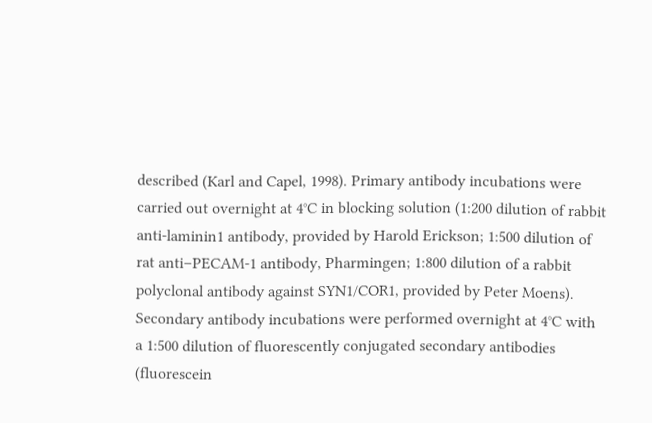described (Karl and Capel, 1998). Primary antibody incubations were carried out overnight at 4°C in blocking solution (1:200 dilution of rabbit anti-laminin1 antibody, provided by Harold Erickson; 1:500 dilution of rat anti–PECAM-1 antibody, Pharmingen; 1:800 dilution of a rabbit polyclonal antibody against SYN1/COR1, provided by Peter Moens). Secondary antibody incubations were performed overnight at 4°C with a 1:500 dilution of fluorescently conjugated secondary antibodies (fluorescein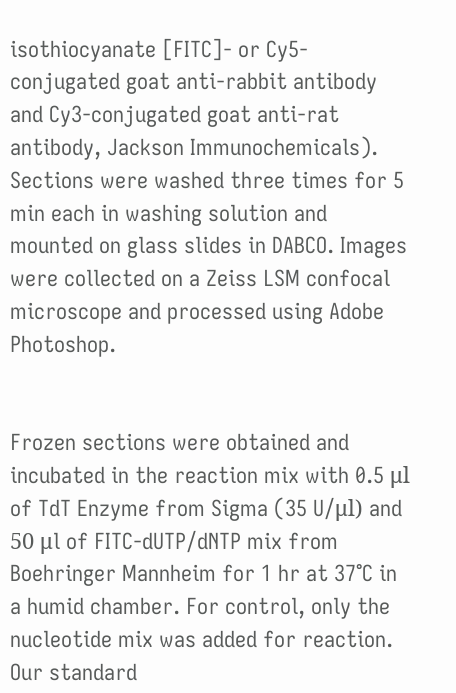isothiocyanate [FITC]- or Cy5-conjugated goat anti-rabbit antibody and Cy3-conjugated goat anti-rat antibody, Jackson Immunochemicals). Sections were washed three times for 5 min each in washing solution and mounted on glass slides in DABCO. Images were collected on a Zeiss LSM confocal microscope and processed using Adobe Photoshop.


Frozen sections were obtained and incubated in the reaction mix with 0.5 μl of TdT Enzyme from Sigma (35 U/μl) and 50 μl of FITC-dUTP/dNTP mix from Boehringer Mannheim for 1 hr at 37°C in a humid chamber. For control, only the nucleotide mix was added for reaction. Our standard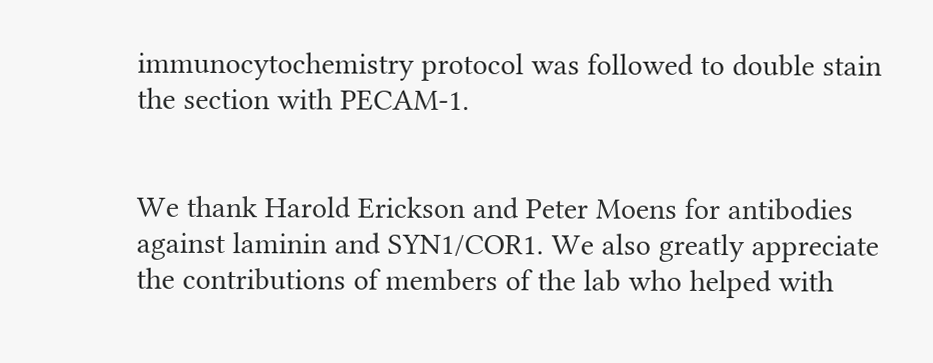immunocytochemistry protocol was followed to double stain the section with PECAM-1.


We thank Harold Erickson and Peter Moens for antibodies against laminin and SYN1/COR1. We also greatly appreciate the contributions of members of the lab who helped with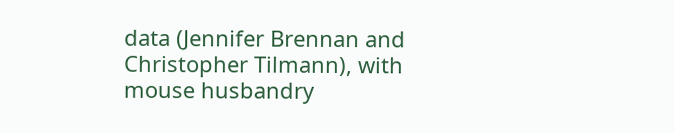data (Jennifer Brennan and Christopher Tilmann), with mouse husbandry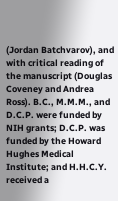(Jordan Batchvarov), and with critical reading of the manuscript (Douglas Coveney and Andrea Ross). B.C., M.M.M., and D.C.P. were funded by NIH grants; D.C.P. was funded by the Howard Hughes Medical Institute; and H.H.C.Y. received a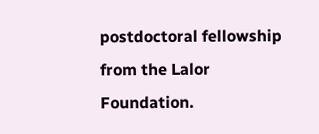postdoctoral fellowship from the Lalor Foundation.